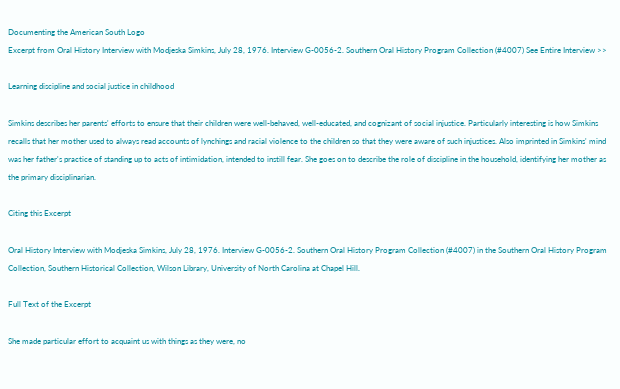Documenting the American South Logo
Excerpt from Oral History Interview with Modjeska Simkins, July 28, 1976. Interview G-0056-2. Southern Oral History Program Collection (#4007) See Entire Interview >>

Learning discipline and social justice in childhood

Simkins describes her parents' efforts to ensure that their children were well-behaved, well-educated, and cognizant of social injustice. Particularly interesting is how Simkins recalls that her mother used to always read accounts of lynchings and racial violence to the children so that they were aware of such injustices. Also imprinted in Simkins' mind was her father's practice of standing up to acts of intimidation, intended to instill fear. She goes on to describe the role of discipline in the household, identifying her mother as the primary disciplinarian.

Citing this Excerpt

Oral History Interview with Modjeska Simkins, July 28, 1976. Interview G-0056-2. Southern Oral History Program Collection (#4007) in the Southern Oral History Program Collection, Southern Historical Collection, Wilson Library, University of North Carolina at Chapel Hill.

Full Text of the Excerpt

She made particular effort to acquaint us with things as they were, no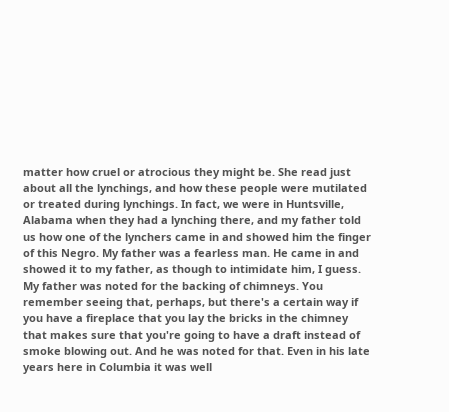matter how cruel or atrocious they might be. She read just about all the lynchings, and how these people were mutilated or treated during lynchings. In fact, we were in Huntsville, Alabama when they had a lynching there, and my father told us how one of the lynchers came in and showed him the finger of this Negro. My father was a fearless man. He came in and showed it to my father, as though to intimidate him, I guess. My father was noted for the backing of chimneys. You remember seeing that, perhaps, but there's a certain way if you have a fireplace that you lay the bricks in the chimney that makes sure that you're going to have a draft instead of smoke blowing out. And he was noted for that. Even in his late years here in Columbia it was well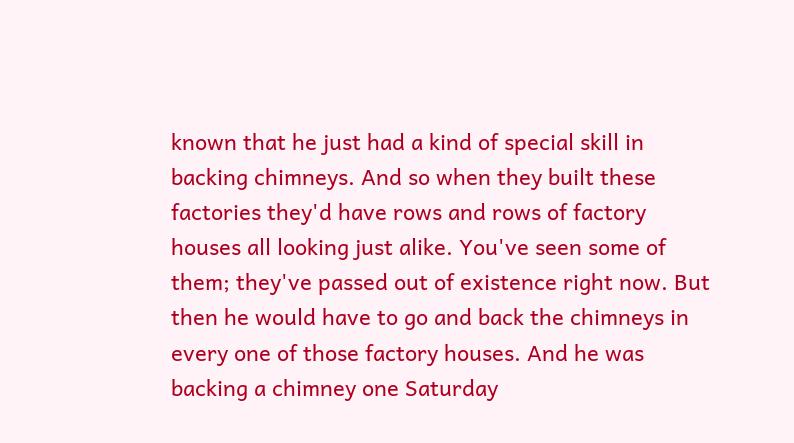known that he just had a kind of special skill in backing chimneys. And so when they built these factories they'd have rows and rows of factory houses all looking just alike. You've seen some of them; they've passed out of existence right now. But then he would have to go and back the chimneys in every one of those factory houses. And he was backing a chimney one Saturday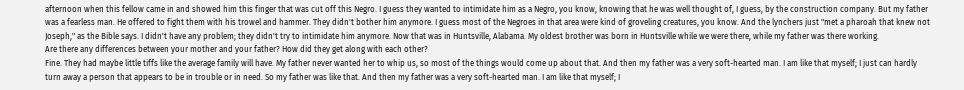afternoon when this fellow came in and showed him this finger that was cut off this Negro. I guess they wanted to intimidate him as a Negro, you know, knowing that he was well thought of, I guess, by the construction company. But my father was a fearless man. He offered to fight them with his trowel and hammer. They didn't bother him anymore. I guess most of the Negroes in that area were kind of groveling creatures, you know. And the lynchers just "met a pharoah that knew not Joseph," as the Bible says. I didn't have any problem; they didn't try to intimidate him anymore. Now that was in Huntsville, Alabama. My oldest brother was born in Huntsville while we were there, while my father was there working.
Are there any differences between your mother and your father? How did they get along with each other?
Fine. They had maybe little tiffs like the average family will have. My father never wanted her to whip us, so most of the things would come up about that. And then my father was a very soft-hearted man. I am like that myself; I just can hardly turn away a person that appears to be in trouble or in need. So my father was like that. And then my father was a very soft-hearted man. I am like that myself; I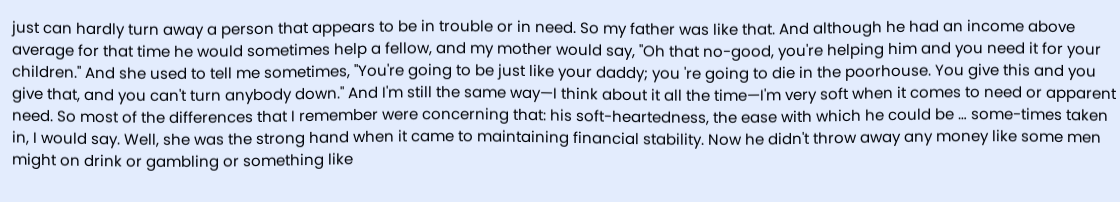just can hardly turn away a person that appears to be in trouble or in need. So my father was like that. And although he had an income above average for that time he would sometimes help a fellow, and my mother would say, "Oh that no-good, you're helping him and you need it for your children." And she used to tell me sometimes, "You're going to be just like your daddy; you 're going to die in the poorhouse. You give this and you give that, and you can't turn anybody down." And I'm still the same way—I think about it all the time—I'm very soft when it comes to need or apparent need. So most of the differences that I remember were concerning that: his soft-heartedness, the ease with which he could be … some-times taken in, I would say. Well, she was the strong hand when it came to maintaining financial stability. Now he didn't throw away any money like some men might on drink or gambling or something like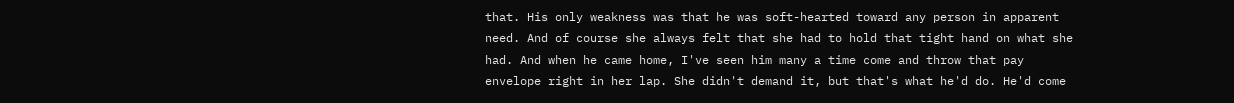that. His only weakness was that he was soft-hearted toward any person in apparent need. And of course she always felt that she had to hold that tight hand on what she had. And when he came home, I've seen him many a time come and throw that pay envelope right in her lap. She didn't demand it, but that's what he'd do. He'd come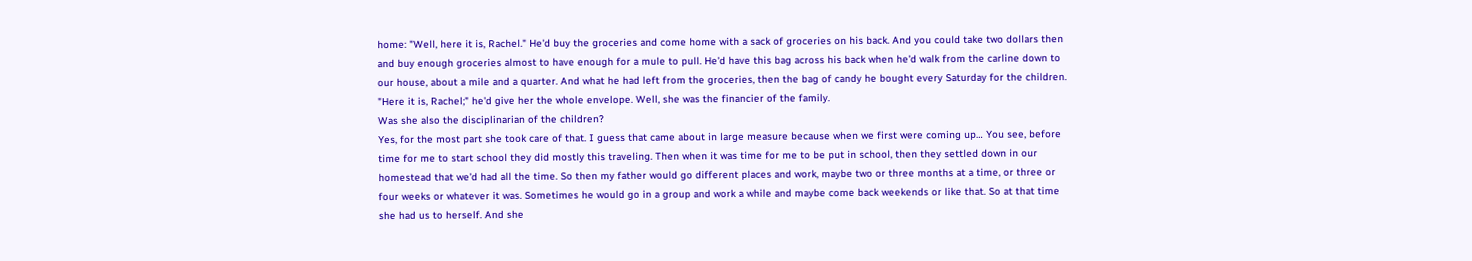home: "Well, here it is, Rachel." He'd buy the groceries and come home with a sack of groceries on his back. And you could take two dollars then and buy enough groceries almost to have enough for a mule to pull. He'd have this bag across his back when he'd walk from the carline down to our house, about a mile and a quarter. And what he had left from the groceries, then the bag of candy he bought every Saturday for the children. "Here it is, Rachel;" he'd give her the whole envelope. Well, she was the financier of the family.
Was she also the disciplinarian of the children?
Yes, for the most part she took care of that. I guess that came about in large measure because when we first were coming up… You see, before time for me to start school they did mostly this traveling. Then when it was time for me to be put in school, then they settled down in our homestead that we'd had all the time. So then my father would go different places and work, maybe two or three months at a time, or three or four weeks or whatever it was. Sometimes he would go in a group and work a while and maybe come back weekends or like that. So at that time she had us to herself. And she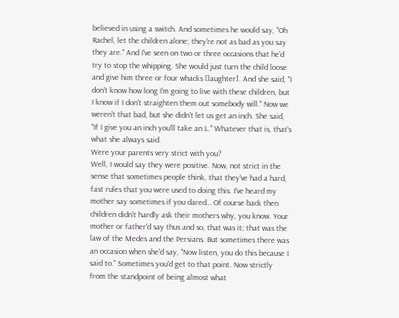believed in using a switch. And sometimes he would say, "Oh Rachel, let the children alone; they're not as bad as you say they are." And I've seen on two or three occasions that he'd try to stop the whipping. She would just turn the child loose and give him three or four whacks [laughter]. And she said, "I don't know how long I'm going to live with these children, but I know if I don't straighten them out somebody will." Now we weren't that bad, but she didn't let us get an inch. She said, "If I give you an inch you'll take an L." Whatever that is, that's what she always said.
Were your parents very strict with you?
Well, I would say they were positive. Now, not strict in the sense that sometimes people think, that they've had a hard, fast rules that you were used to doing this. I've heard my mother say sometimes if you dared… Of course back then children didn't hardly ask their mothers why, you know. Your mother or father'd say thus and so, that was it; that was the law of the Medes and the Persians. But sometimes there was an occasion when she'd say, "Now listen, you do this because I said to." Sometimes you'd get to that point. Now strictly from the standpoint of being almost what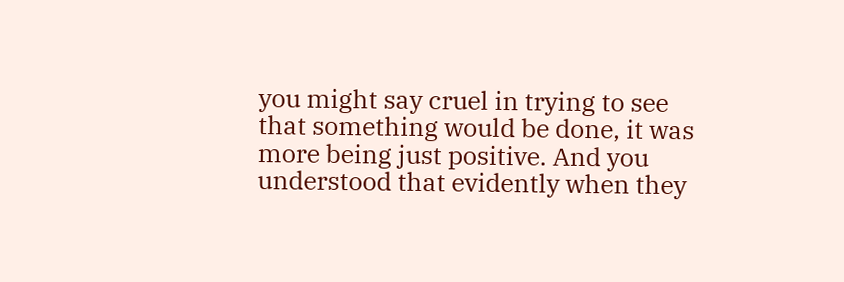you might say cruel in trying to see that something would be done, it was more being just positive. And you understood that evidently when they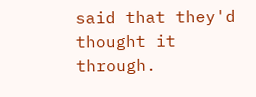said that they'd thought it through.